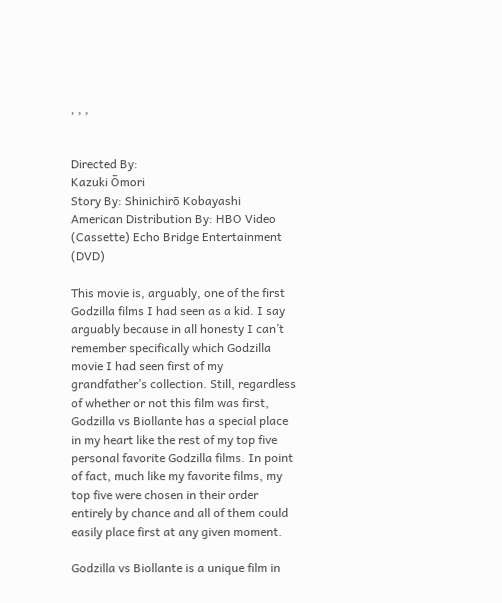, , ,


Directed By:
Kazuki Ōmori
Story By: Shinichirō Kobayashi
American Distribution By: HBO Video (Cassette) Echo Bridge Entertainment (DVD)

This movie is, arguably, one of the first Godzilla films I had seen as a kid. I say arguably because in all honesty I can’t remember specifically which Godzilla movie I had seen first of my grandfather’s collection. Still, regardless of whether or not this film was first, Godzilla vs Biollante has a special place in my heart like the rest of my top five personal favorite Godzilla films. In point of fact, much like my favorite films, my top five were chosen in their order entirely by chance and all of them could easily place first at any given moment.

Godzilla vs Biollante is a unique film in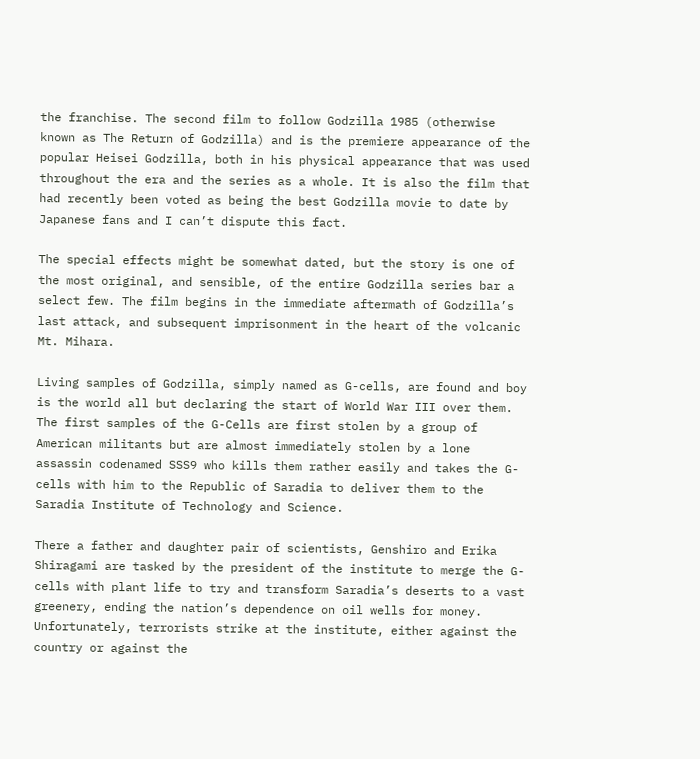the franchise. The second film to follow Godzilla 1985 (otherwise known as The Return of Godzilla) and is the premiere appearance of the popular Heisei Godzilla, both in his physical appearance that was used throughout the era and the series as a whole. It is also the film that had recently been voted as being the best Godzilla movie to date by Japanese fans and I can’t dispute this fact.

The special effects might be somewhat dated, but the story is one of the most original, and sensible, of the entire Godzilla series bar a select few. The film begins in the immediate aftermath of Godzilla’s last attack, and subsequent imprisonment in the heart of the volcanic Mt. Mihara.

Living samples of Godzilla, simply named as G-cells, are found and boy is the world all but declaring the start of World War III over them. The first samples of the G-Cells are first stolen by a group of American militants but are almost immediately stolen by a lone assassin codenamed SSS9 who kills them rather easily and takes the G-cells with him to the Republic of Saradia to deliver them to the Saradia Institute of Technology and Science.

There a father and daughter pair of scientists, Genshiro and Erika Shiragami are tasked by the president of the institute to merge the G-cells with plant life to try and transform Saradia’s deserts to a vast greenery, ending the nation’s dependence on oil wells for money. Unfortunately, terrorists strike at the institute, either against the country or against the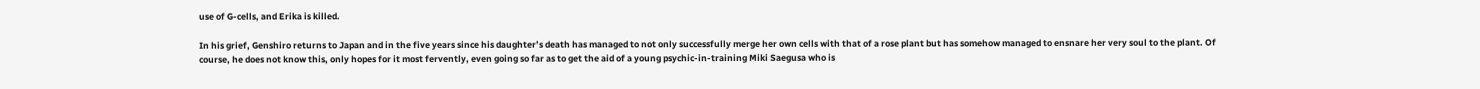use of G-cells, and Erika is killed.

In his grief, Genshiro returns to Japan and in the five years since his daughter’s death has managed to not only successfully merge her own cells with that of a rose plant but has somehow managed to ensnare her very soul to the plant. Of course, he does not know this, only hopes for it most fervently, even going so far as to get the aid of a young psychic-in-training Miki Saegusa who is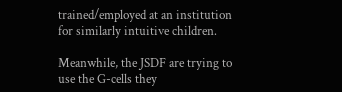trained/employed at an institution for similarly intuitive children.

Meanwhile, the JSDF are trying to use the G-cells they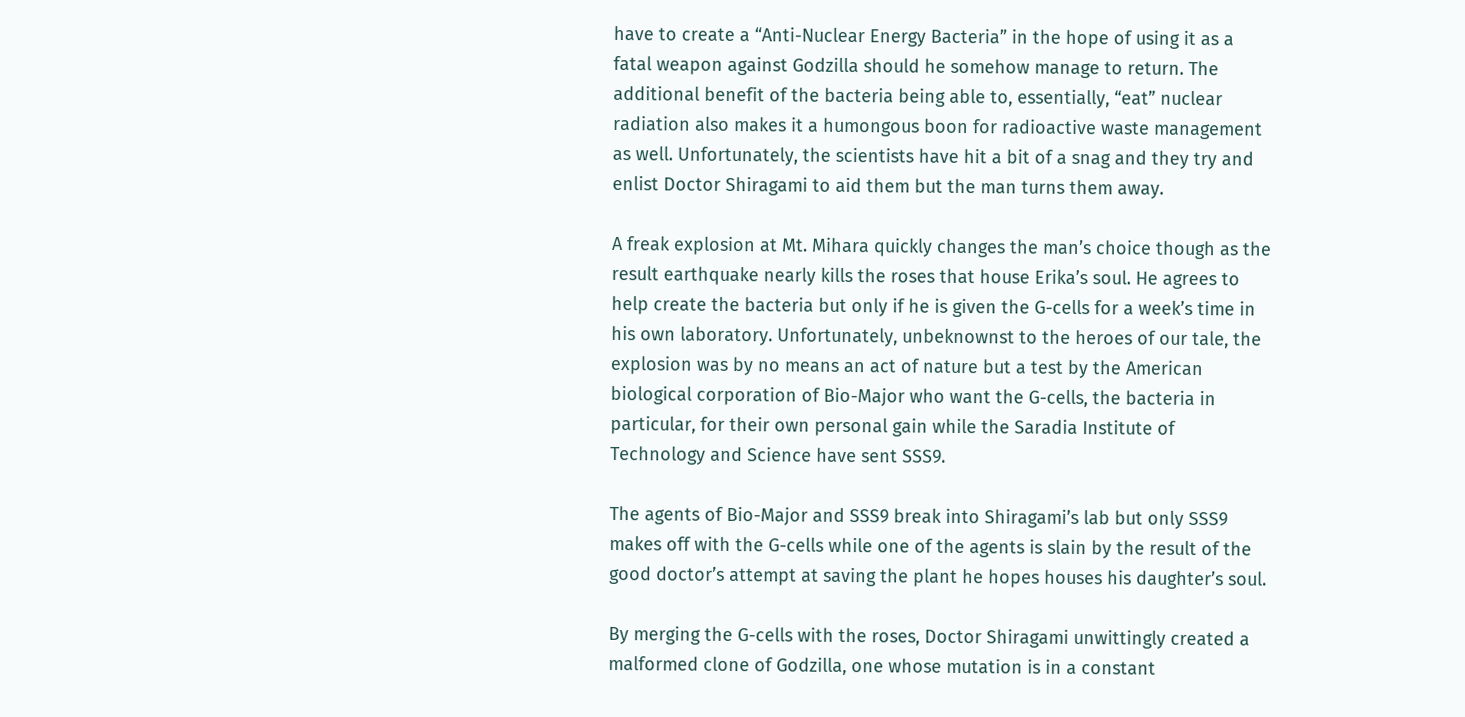have to create a “Anti-Nuclear Energy Bacteria” in the hope of using it as a fatal weapon against Godzilla should he somehow manage to return. The additional benefit of the bacteria being able to, essentially, “eat” nuclear radiation also makes it a humongous boon for radioactive waste management as well. Unfortunately, the scientists have hit a bit of a snag and they try and enlist Doctor Shiragami to aid them but the man turns them away.

A freak explosion at Mt. Mihara quickly changes the man’s choice though as the result earthquake nearly kills the roses that house Erika’s soul. He agrees to help create the bacteria but only if he is given the G-cells for a week’s time in his own laboratory. Unfortunately, unbeknownst to the heroes of our tale, the explosion was by no means an act of nature but a test by the American biological corporation of Bio-Major who want the G-cells, the bacteria in particular, for their own personal gain while the Saradia Institute of Technology and Science have sent SSS9.

The agents of Bio-Major and SSS9 break into Shiragami’s lab but only SSS9 makes off with the G-cells while one of the agents is slain by the result of the good doctor’s attempt at saving the plant he hopes houses his daughter’s soul.

By merging the G-cells with the roses, Doctor Shiragami unwittingly created a malformed clone of Godzilla, one whose mutation is in a constant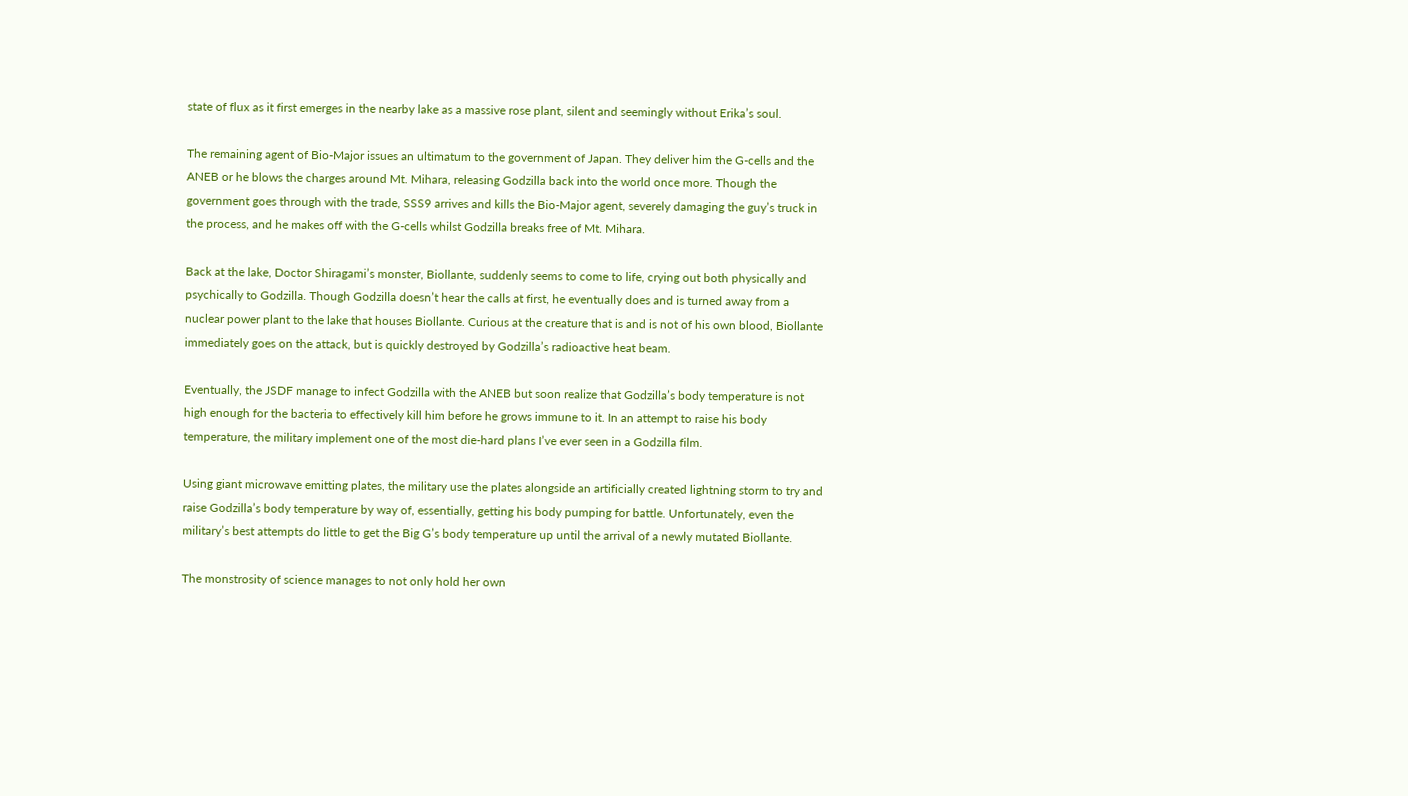state of flux as it first emerges in the nearby lake as a massive rose plant, silent and seemingly without Erika’s soul.

The remaining agent of Bio-Major issues an ultimatum to the government of Japan. They deliver him the G-cells and the ANEB or he blows the charges around Mt. Mihara, releasing Godzilla back into the world once more. Though the government goes through with the trade, SSS9 arrives and kills the Bio-Major agent, severely damaging the guy’s truck in the process, and he makes off with the G-cells whilst Godzilla breaks free of Mt. Mihara.

Back at the lake, Doctor Shiragami’s monster, Biollante, suddenly seems to come to life, crying out both physically and psychically to Godzilla. Though Godzilla doesn’t hear the calls at first, he eventually does and is turned away from a nuclear power plant to the lake that houses Biollante. Curious at the creature that is and is not of his own blood, Biollante immediately goes on the attack, but is quickly destroyed by Godzilla’s radioactive heat beam.

Eventually, the JSDF manage to infect Godzilla with the ANEB but soon realize that Godzilla’s body temperature is not high enough for the bacteria to effectively kill him before he grows immune to it. In an attempt to raise his body temperature, the military implement one of the most die-hard plans I’ve ever seen in a Godzilla film.

Using giant microwave emitting plates, the military use the plates alongside an artificially created lightning storm to try and raise Godzilla’s body temperature by way of, essentially, getting his body pumping for battle. Unfortunately, even the military’s best attempts do little to get the Big G’s body temperature up until the arrival of a newly mutated Biollante.

The monstrosity of science manages to not only hold her own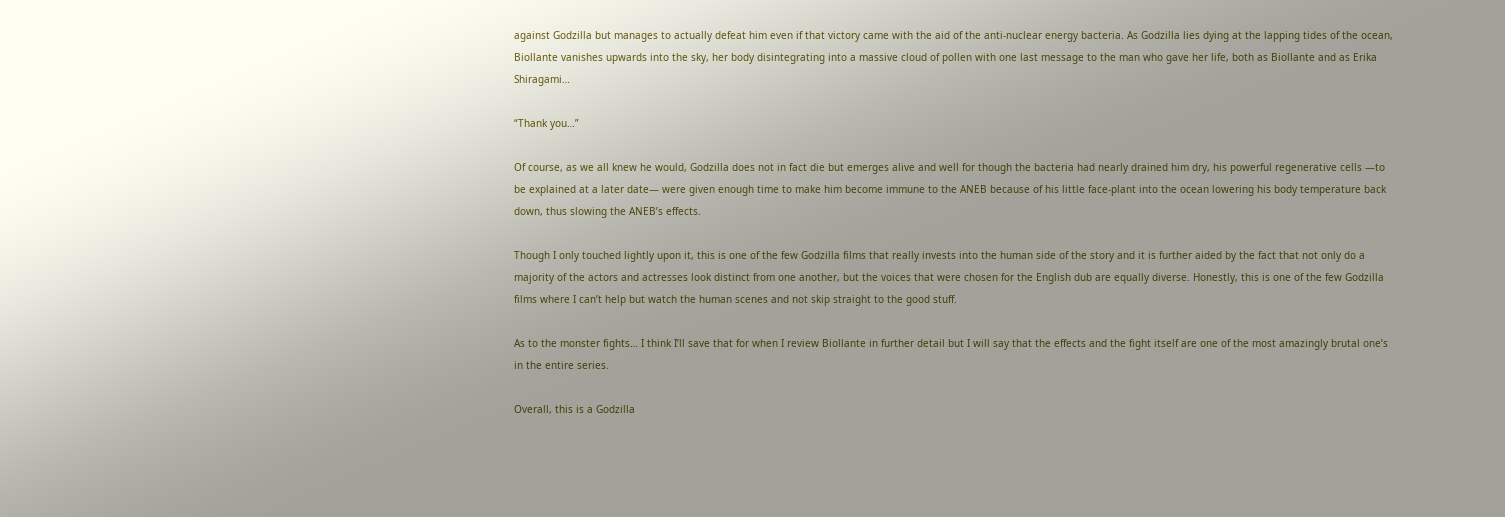against Godzilla but manages to actually defeat him even if that victory came with the aid of the anti-nuclear energy bacteria. As Godzilla lies dying at the lapping tides of the ocean, Biollante vanishes upwards into the sky, her body disintegrating into a massive cloud of pollen with one last message to the man who gave her life, both as Biollante and as Erika Shiragami…

“Thank you…”

Of course, as we all knew he would, Godzilla does not in fact die but emerges alive and well for though the bacteria had nearly drained him dry, his powerful regenerative cells —to be explained at a later date— were given enough time to make him become immune to the ANEB because of his little face-plant into the ocean lowering his body temperature back down, thus slowing the ANEB’s effects.

Though I only touched lightly upon it, this is one of the few Godzilla films that really invests into the human side of the story and it is further aided by the fact that not only do a majority of the actors and actresses look distinct from one another, but the voices that were chosen for the English dub are equally diverse. Honestly, this is one of the few Godzilla films where I can’t help but watch the human scenes and not skip straight to the good stuff.

As to the monster fights… I think I’ll save that for when I review Biollante in further detail but I will say that the effects and the fight itself are one of the most amazingly brutal one’s in the entire series.

Overall, this is a Godzilla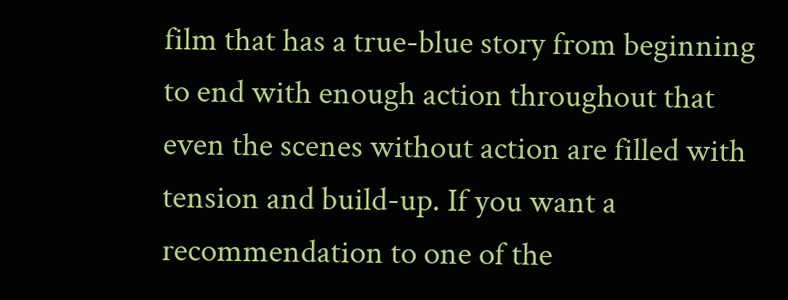film that has a true-blue story from beginning to end with enough action throughout that even the scenes without action are filled with tension and build-up. If you want a recommendation to one of the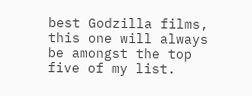best Godzilla films, this one will always be amongst the top five of my list.